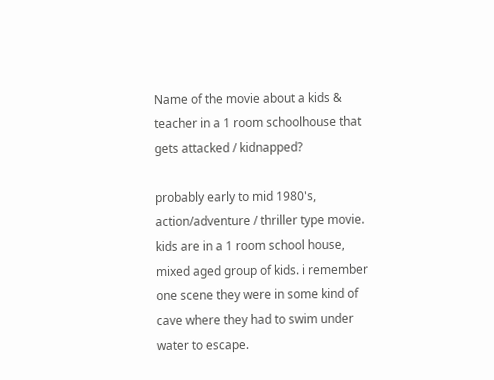Name of the movie about a kids & teacher in a 1 room schoolhouse that gets attacked / kidnapped?

probably early to mid 1980's, action/adventure / thriller type movie. kids are in a 1 room school house, mixed aged group of kids. i remember one scene they were in some kind of cave where they had to swim under water to escape.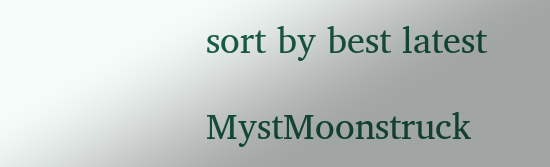sort by best latest

MystMoonstruck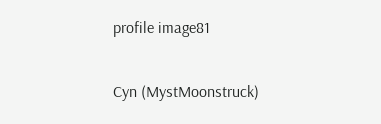profile image81

Cyn (MystMoonstruck)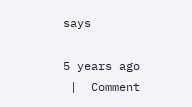says

5 years ago
 |  Comment